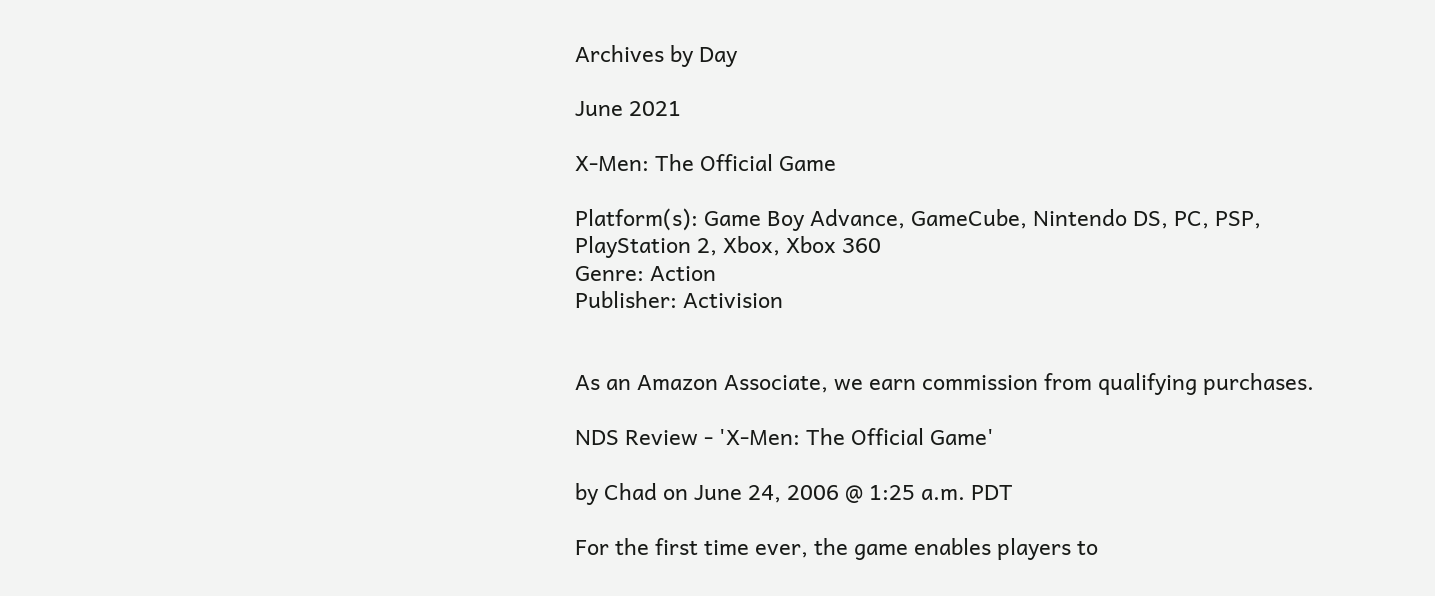Archives by Day

June 2021

X-Men: The Official Game

Platform(s): Game Boy Advance, GameCube, Nintendo DS, PC, PSP, PlayStation 2, Xbox, Xbox 360
Genre: Action
Publisher: Activision


As an Amazon Associate, we earn commission from qualifying purchases.

NDS Review - 'X-Men: The Official Game'

by Chad on June 24, 2006 @ 1:25 a.m. PDT

For the first time ever, the game enables players to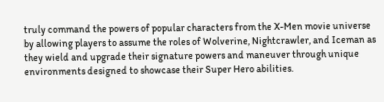truly command the powers of popular characters from the X-Men movie universe by allowing players to assume the roles of Wolverine, Nightcrawler, and Iceman as they wield and upgrade their signature powers and maneuver through unique environments designed to showcase their Super Hero abilities.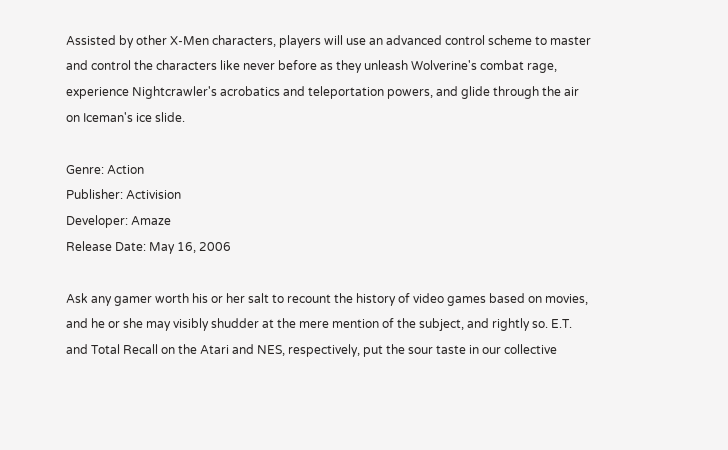Assisted by other X-Men characters, players will use an advanced control scheme to master and control the characters like never before as they unleash Wolverine's combat rage, experience Nightcrawler's acrobatics and teleportation powers, and glide through the air on Iceman's ice slide.

Genre: Action
Publisher: Activision
Developer: Amaze
Release Date: May 16, 2006

Ask any gamer worth his or her salt to recount the history of video games based on movies, and he or she may visibly shudder at the mere mention of the subject, and rightly so. E.T. and Total Recall on the Atari and NES, respectively, put the sour taste in our collective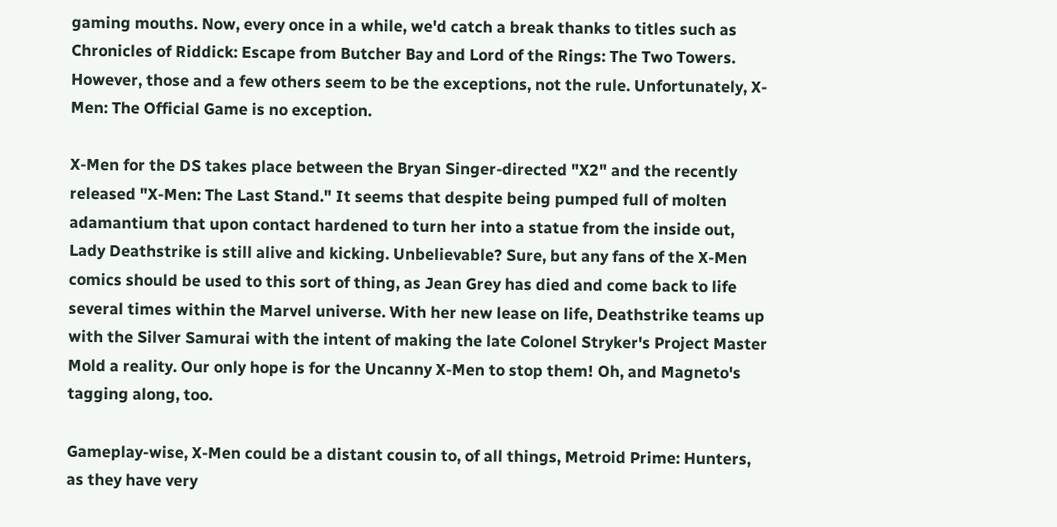gaming mouths. Now, every once in a while, we'd catch a break thanks to titles such as Chronicles of Riddick: Escape from Butcher Bay and Lord of the Rings: The Two Towers. However, those and a few others seem to be the exceptions, not the rule. Unfortunately, X-Men: The Official Game is no exception.

X-Men for the DS takes place between the Bryan Singer-directed "X2" and the recently released "X-Men: The Last Stand." It seems that despite being pumped full of molten adamantium that upon contact hardened to turn her into a statue from the inside out, Lady Deathstrike is still alive and kicking. Unbelievable? Sure, but any fans of the X-Men comics should be used to this sort of thing, as Jean Grey has died and come back to life several times within the Marvel universe. With her new lease on life, Deathstrike teams up with the Silver Samurai with the intent of making the late Colonel Stryker's Project Master Mold a reality. Our only hope is for the Uncanny X-Men to stop them! Oh, and Magneto's tagging along, too.

Gameplay-wise, X-Men could be a distant cousin to, of all things, Metroid Prime: Hunters, as they have very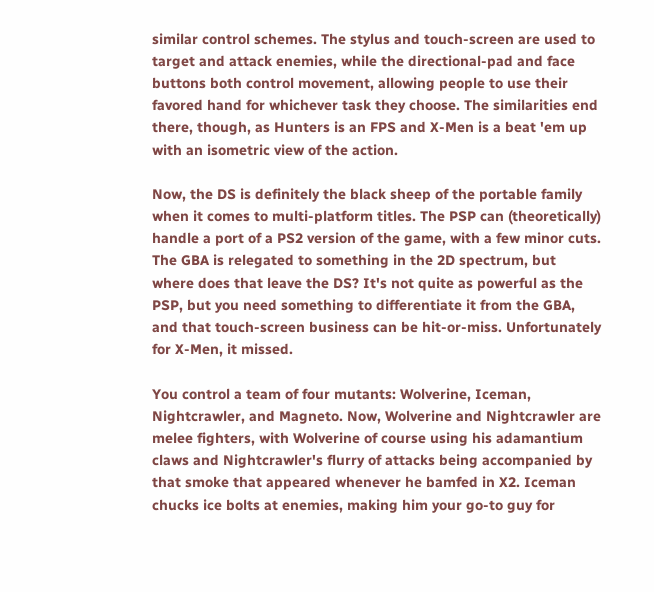similar control schemes. The stylus and touch-screen are used to target and attack enemies, while the directional-pad and face buttons both control movement, allowing people to use their favored hand for whichever task they choose. The similarities end there, though, as Hunters is an FPS and X-Men is a beat 'em up with an isometric view of the action.

Now, the DS is definitely the black sheep of the portable family when it comes to multi-platform titles. The PSP can (theoretically) handle a port of a PS2 version of the game, with a few minor cuts. The GBA is relegated to something in the 2D spectrum, but where does that leave the DS? It's not quite as powerful as the PSP, but you need something to differentiate it from the GBA, and that touch-screen business can be hit-or-miss. Unfortunately for X-Men, it missed.

You control a team of four mutants: Wolverine, Iceman, Nightcrawler, and Magneto. Now, Wolverine and Nightcrawler are melee fighters, with Wolverine of course using his adamantium claws and Nightcrawler's flurry of attacks being accompanied by that smoke that appeared whenever he bamfed in X2. Iceman chucks ice bolts at enemies, making him your go-to guy for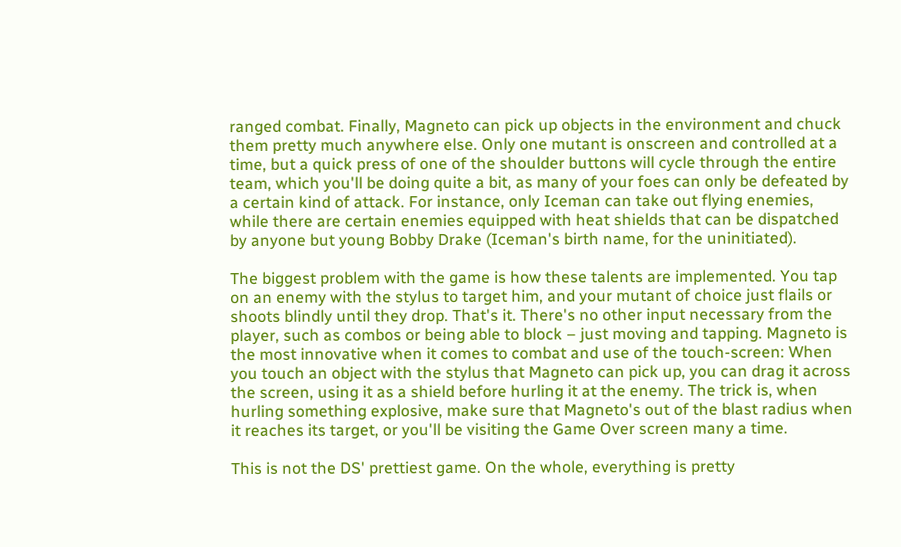ranged combat. Finally, Magneto can pick up objects in the environment and chuck them pretty much anywhere else. Only one mutant is onscreen and controlled at a time, but a quick press of one of the shoulder buttons will cycle through the entire team, which you'll be doing quite a bit, as many of your foes can only be defeated by a certain kind of attack. For instance, only Iceman can take out flying enemies, while there are certain enemies equipped with heat shields that can be dispatched by anyone but young Bobby Drake (Iceman's birth name, for the uninitiated).

The biggest problem with the game is how these talents are implemented. You tap on an enemy with the stylus to target him, and your mutant of choice just flails or shoots blindly until they drop. That's it. There's no other input necessary from the player, such as combos or being able to block – just moving and tapping. Magneto is the most innovative when it comes to combat and use of the touch-screen: When you touch an object with the stylus that Magneto can pick up, you can drag it across the screen, using it as a shield before hurling it at the enemy. The trick is, when hurling something explosive, make sure that Magneto's out of the blast radius when it reaches its target, or you'll be visiting the Game Over screen many a time.

This is not the DS' prettiest game. On the whole, everything is pretty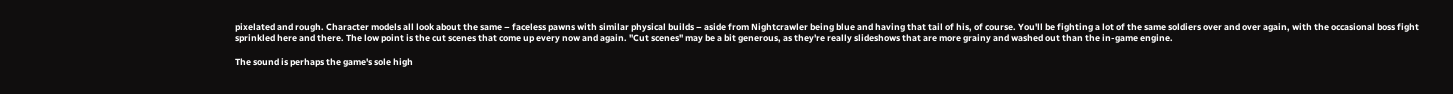pixelated and rough. Character models all look about the same – faceless pawns with similar physical builds – aside from Nightcrawler being blue and having that tail of his, of course. You'll be fighting a lot of the same soldiers over and over again, with the occasional boss fight sprinkled here and there. The low point is the cut scenes that come up every now and again. "Cut scenes" may be a bit generous, as they're really slideshows that are more grainy and washed out than the in-game engine.

The sound is perhaps the game's sole high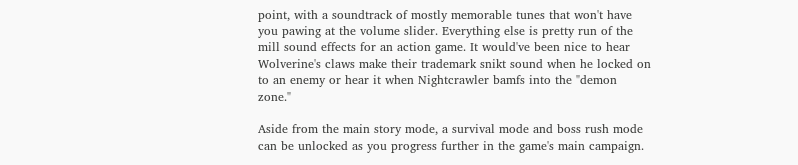point, with a soundtrack of mostly memorable tunes that won't have you pawing at the volume slider. Everything else is pretty run of the mill sound effects for an action game. It would've been nice to hear Wolverine's claws make their trademark snikt sound when he locked on to an enemy or hear it when Nightcrawler bamfs into the "demon zone."

Aside from the main story mode, a survival mode and boss rush mode can be unlocked as you progress further in the game's main campaign.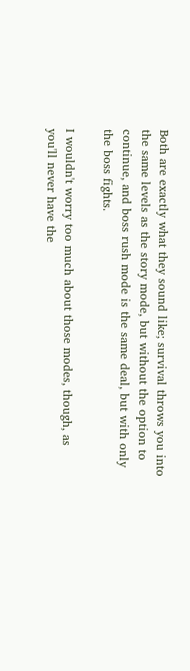Both are exactly what they sound like; survival throws you into the same levels as the story mode, but without the option to continue, and boss rush mode is the same deal, but with only the boss fights.

I wouldn't worry too much about those modes, though, as you'll never have the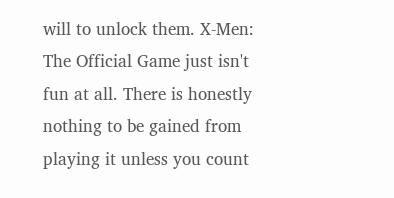will to unlock them. X-Men: The Official Game just isn't fun at all. There is honestly nothing to be gained from playing it unless you count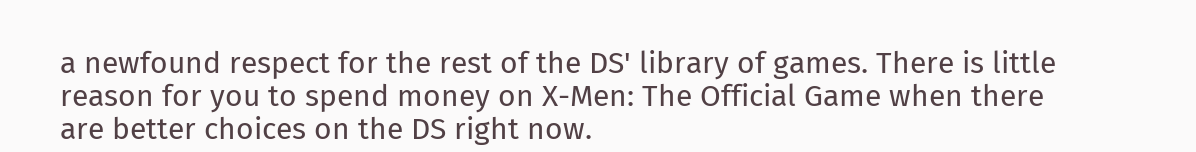a newfound respect for the rest of the DS' library of games. There is little reason for you to spend money on X-Men: The Official Game when there are better choices on the DS right now.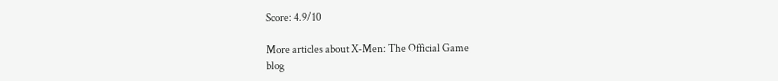Score: 4.9/10

More articles about X-Men: The Official Game
blog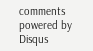comments powered by Disqus